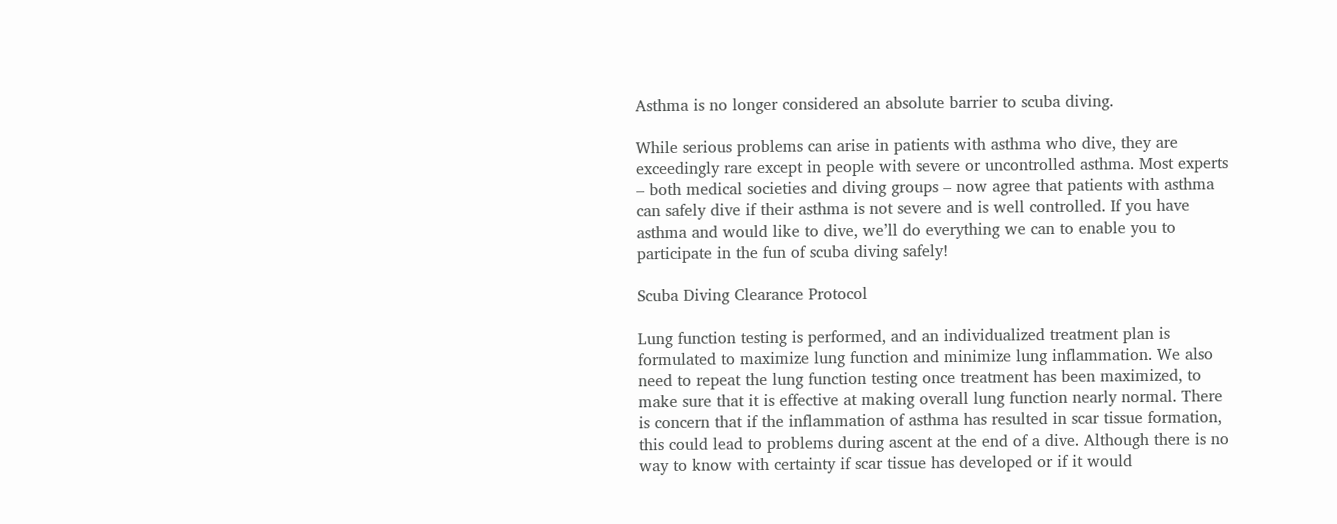Asthma is no longer considered an absolute barrier to scuba diving.

While serious problems can arise in patients with asthma who dive, they are exceedingly rare except in people with severe or uncontrolled asthma. Most experts – both medical societies and diving groups – now agree that patients with asthma can safely dive if their asthma is not severe and is well controlled. If you have asthma and would like to dive, we’ll do everything we can to enable you to participate in the fun of scuba diving safely!

Scuba Diving Clearance Protocol

Lung function testing is performed, and an individualized treatment plan is formulated to maximize lung function and minimize lung inflammation. We also need to repeat the lung function testing once treatment has been maximized, to make sure that it is effective at making overall lung function nearly normal. There is concern that if the inflammation of asthma has resulted in scar tissue formation, this could lead to problems during ascent at the end of a dive. Although there is no way to know with certainty if scar tissue has developed or if it would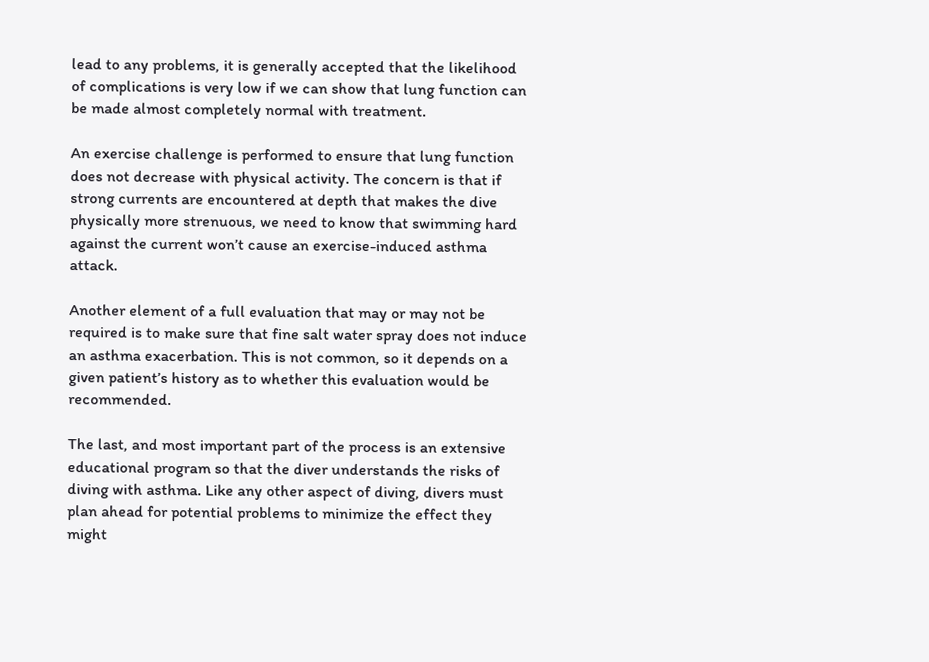lead to any problems, it is generally accepted that the likelihood of complications is very low if we can show that lung function can be made almost completely normal with treatment.

An exercise challenge is performed to ensure that lung function does not decrease with physical activity. The concern is that if strong currents are encountered at depth that makes the dive physically more strenuous, we need to know that swimming hard against the current won’t cause an exercise-induced asthma attack.

Another element of a full evaluation that may or may not be required is to make sure that fine salt water spray does not induce an asthma exacerbation. This is not common, so it depends on a given patient’s history as to whether this evaluation would be recommended.

The last, and most important part of the process is an extensive educational program so that the diver understands the risks of diving with asthma. Like any other aspect of diving, divers must plan ahead for potential problems to minimize the effect they might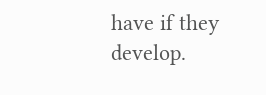have if they develop.